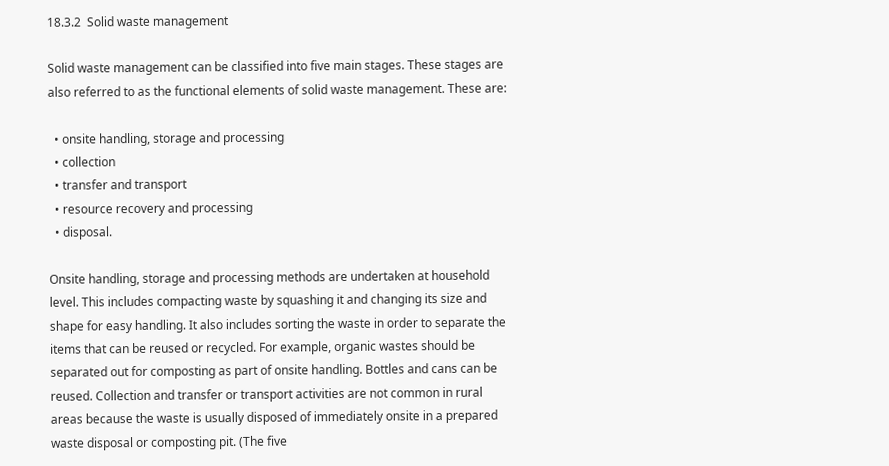18.3.2  Solid waste management

Solid waste management can be classified into five main stages. These stages are also referred to as the functional elements of solid waste management. These are:

  • onsite handling, storage and processing
  • collection
  • transfer and transport
  • resource recovery and processing
  • disposal.

Onsite handling, storage and processing methods are undertaken at household level. This includes compacting waste by squashing it and changing its size and shape for easy handling. It also includes sorting the waste in order to separate the items that can be reused or recycled. For example, organic wastes should be separated out for composting as part of onsite handling. Bottles and cans can be reused. Collection and transfer or transport activities are not common in rural areas because the waste is usually disposed of immediately onsite in a prepared waste disposal or composting pit. (The five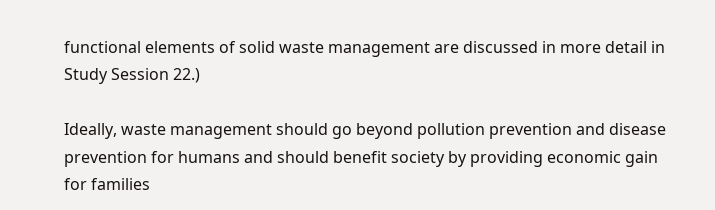functional elements of solid waste management are discussed in more detail in Study Session 22.)

Ideally, waste management should go beyond pollution prevention and disease prevention for humans and should benefit society by providing economic gain for families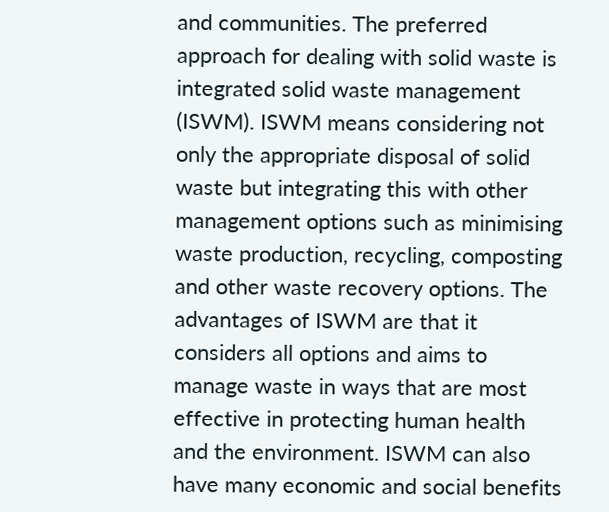and communities. The preferred approach for dealing with solid waste is integrated solid waste management (ISWM). ISWM means considering not only the appropriate disposal of solid waste but integrating this with other management options such as minimising waste production, recycling, composting and other waste recovery options. The advantages of ISWM are that it considers all options and aims to manage waste in ways that are most effective in protecting human health and the environment. ISWM can also have many economic and social benefits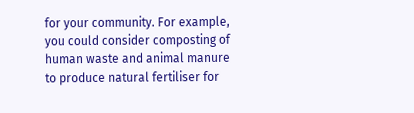for your community. For example, you could consider composting of human waste and animal manure to produce natural fertiliser for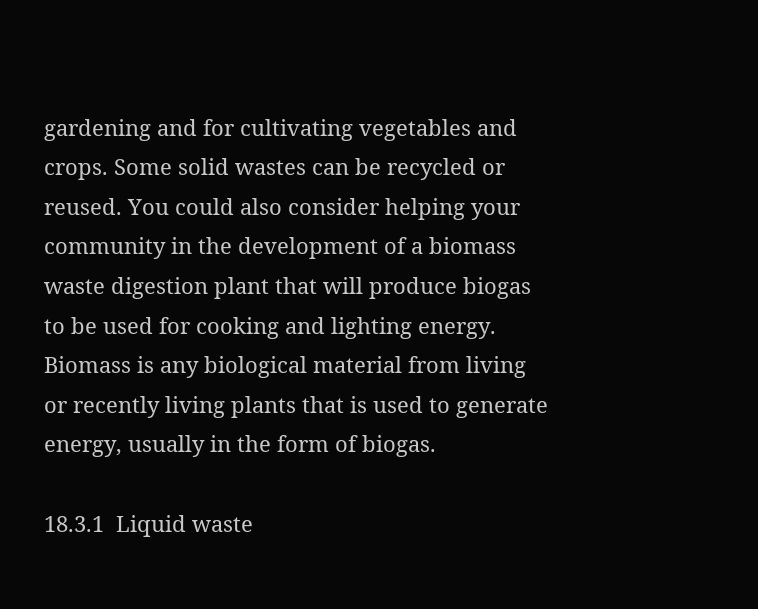gardening and for cultivating vegetables and crops. Some solid wastes can be recycled or reused. You could also consider helping your community in the development of a biomass waste digestion plant that will produce biogas to be used for cooking and lighting energy. Biomass is any biological material from living or recently living plants that is used to generate energy, usually in the form of biogas.

18.3.1  Liquid waste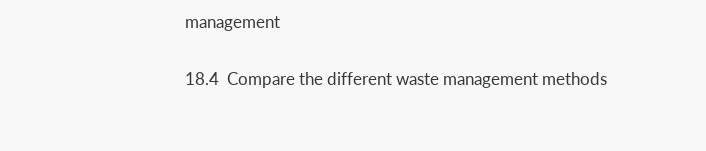management

18.4  Compare the different waste management methods